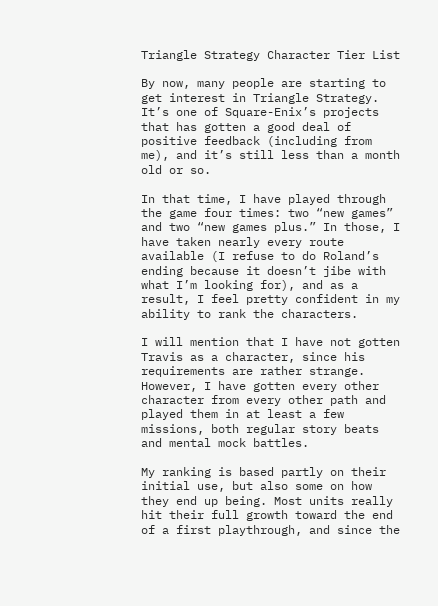Triangle Strategy Character Tier List

By now, many people are starting to get interest in Triangle Strategy. It’s one of Square-Enix’s projects that has gotten a good deal of positive feedback (including from me), and it’s still less than a month old or so.

In that time, I have played through the game four times: two “new games” and two “new games plus.” In those, I have taken nearly every route available (I refuse to do Roland’s ending because it doesn’t jibe with what I’m looking for), and as a result, I feel pretty confident in my ability to rank the characters.

I will mention that I have not gotten Travis as a character, since his requirements are rather strange. However, I have gotten every other character from every other path and played them in at least a few missions, both regular story beats and mental mock battles.

My ranking is based partly on their initial use, but also some on how they end up being. Most units really hit their full growth toward the end of a first playthrough, and since the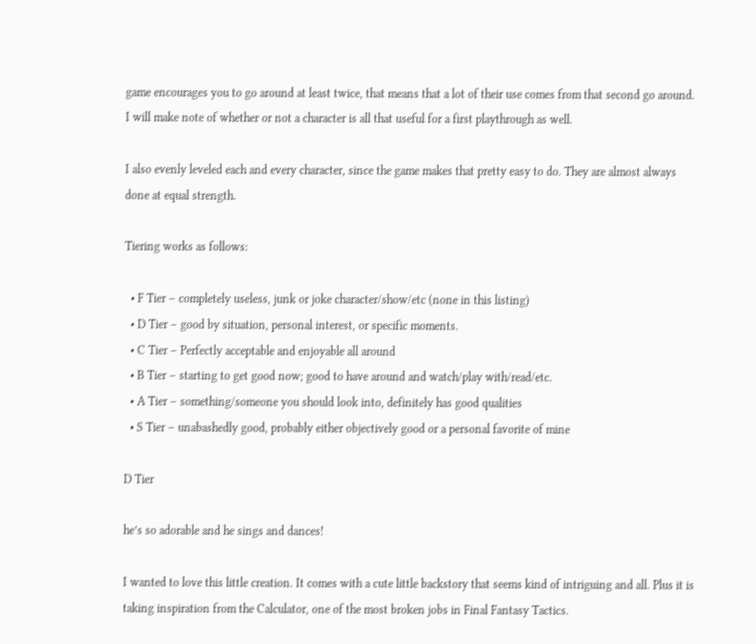game encourages you to go around at least twice, that means that a lot of their use comes from that second go around. I will make note of whether or not a character is all that useful for a first playthrough as well.

I also evenly leveled each and every character, since the game makes that pretty easy to do. They are almost always done at equal strength.

Tiering works as follows:

  • F Tier – completely useless, junk or joke character/show/etc (none in this listing)
  • D Tier – good by situation, personal interest, or specific moments.
  • C Tier – Perfectly acceptable and enjoyable all around
  • B Tier – starting to get good now; good to have around and watch/play with/read/etc.
  • A Tier – something/someone you should look into, definitely has good qualities
  • S Tier – unabashedly good, probably either objectively good or a personal favorite of mine

D Tier

he’s so adorable and he sings and dances!

I wanted to love this little creation. It comes with a cute little backstory that seems kind of intriguing and all. Plus it is taking inspiration from the Calculator, one of the most broken jobs in Final Fantasy Tactics.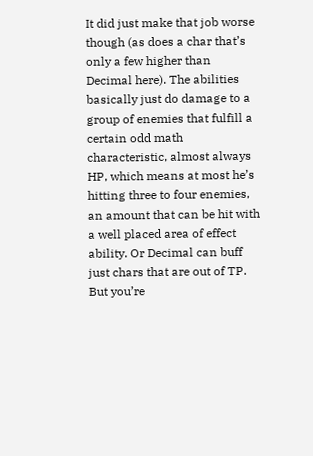It did just make that job worse though (as does a char that’s only a few higher than Decimal here). The abilities basically just do damage to a group of enemies that fulfill a certain odd math characteristic, almost always HP, which means at most he’s hitting three to four enemies, an amount that can be hit with a well placed area of effect ability. Or Decimal can buff just chars that are out of TP. But you’re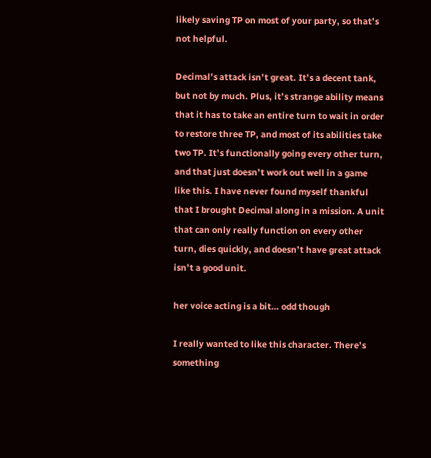likely saving TP on most of your party, so that’s not helpful.

Decimal’s attack isn’t great. It’s a decent tank, but not by much. Plus, it’s strange ability means that it has to take an entire turn to wait in order to restore three TP, and most of its abilities take two TP. It’s functionally going every other turn, and that just doesn’t work out well in a game like this. I have never found myself thankful that I brought Decimal along in a mission. A unit that can only really function on every other turn, dies quickly, and doesn’t have great attack isn’t a good unit.

her voice acting is a bit… odd though

I really wanted to like this character. There’s something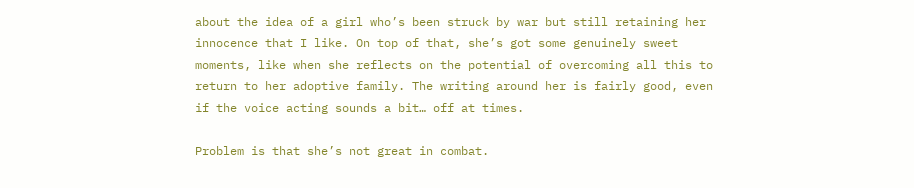about the idea of a girl who’s been struck by war but still retaining her innocence that I like. On top of that, she’s got some genuinely sweet moments, like when she reflects on the potential of overcoming all this to return to her adoptive family. The writing around her is fairly good, even if the voice acting sounds a bit… off at times.

Problem is that she’s not great in combat.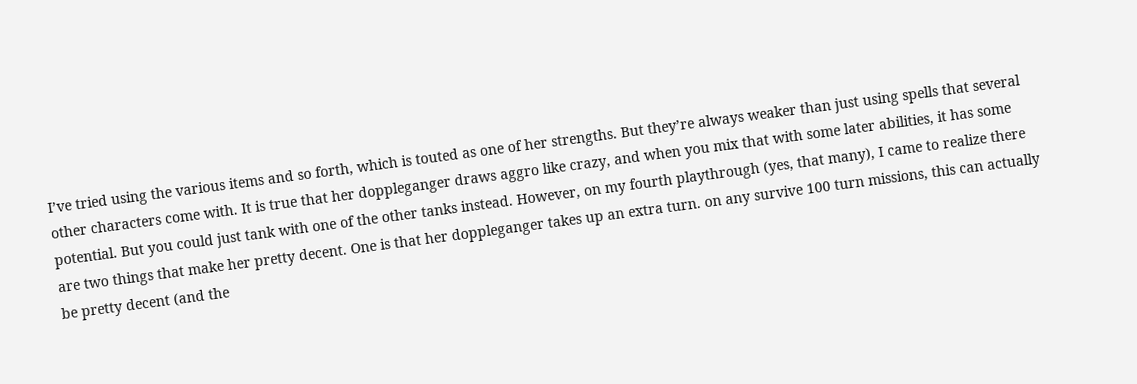I’ve tried using the various items and so forth, which is touted as one of her strengths. But they’re always weaker than just using spells that several other characters come with. It is true that her doppleganger draws aggro like crazy, and when you mix that with some later abilities, it has some potential. But you could just tank with one of the other tanks instead. However, on my fourth playthrough (yes, that many), I came to realize there are two things that make her pretty decent. One is that her doppleganger takes up an extra turn. on any survive 100 turn missions, this can actually be pretty decent (and the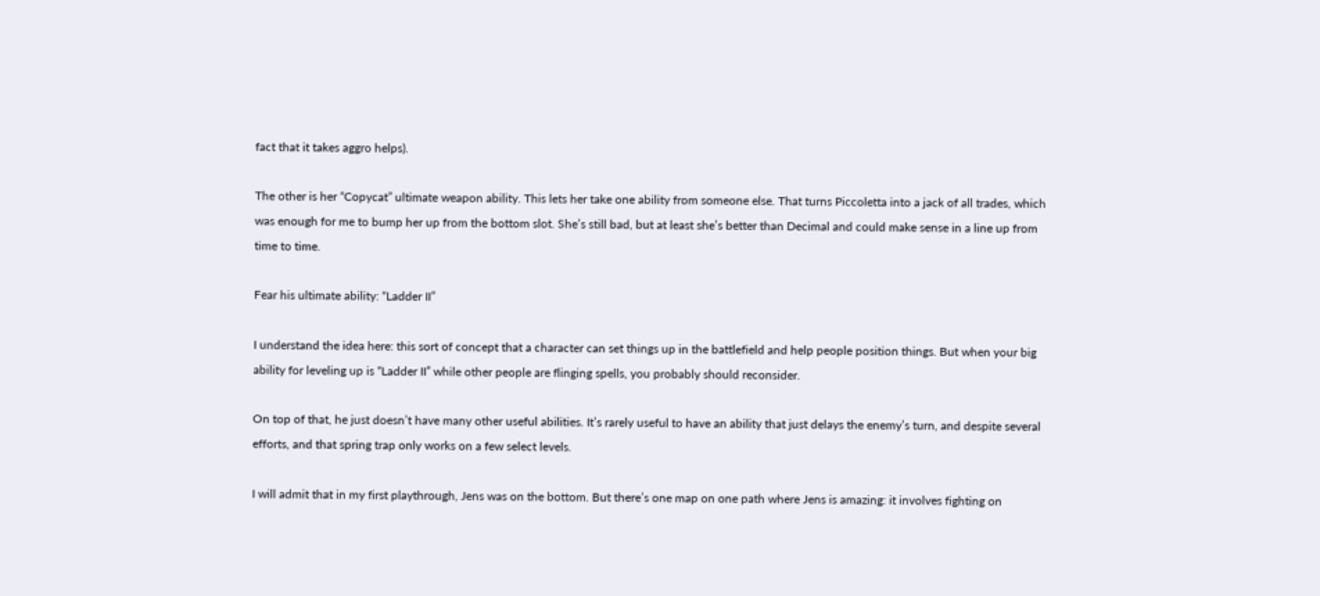fact that it takes aggro helps).

The other is her “Copycat” ultimate weapon ability. This lets her take one ability from someone else. That turns Piccoletta into a jack of all trades, which was enough for me to bump her up from the bottom slot. She’s still bad, but at least she’s better than Decimal and could make sense in a line up from time to time.

Fear his ultimate ability: “Ladder II”

I understand the idea here: this sort of concept that a character can set things up in the battlefield and help people position things. But when your big ability for leveling up is “Ladder II” while other people are flinging spells, you probably should reconsider.

On top of that, he just doesn’t have many other useful abilities. It’s rarely useful to have an ability that just delays the enemy’s turn, and despite several efforts, and that spring trap only works on a few select levels.

I will admit that in my first playthrough, Jens was on the bottom. But there’s one map on one path where Jens is amazing: it involves fighting on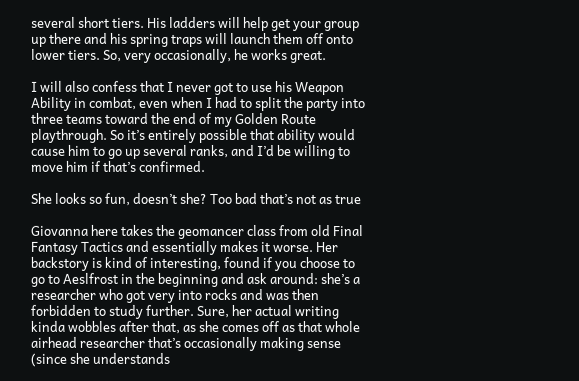several short tiers. His ladders will help get your group up there and his spring traps will launch them off onto lower tiers. So, very occasionally, he works great.

I will also confess that I never got to use his Weapon Ability in combat, even when I had to split the party into three teams toward the end of my Golden Route playthrough. So it’s entirely possible that ability would cause him to go up several ranks, and I’d be willing to move him if that’s confirmed.

She looks so fun, doesn’t she? Too bad that’s not as true

Giovanna here takes the geomancer class from old Final Fantasy Tactics and essentially makes it worse. Her backstory is kind of interesting, found if you choose to go to Aeslfrost in the beginning and ask around: she’s a researcher who got very into rocks and was then forbidden to study further. Sure, her actual writing kinda wobbles after that, as she comes off as that whole airhead researcher that’s occasionally making sense (since she understands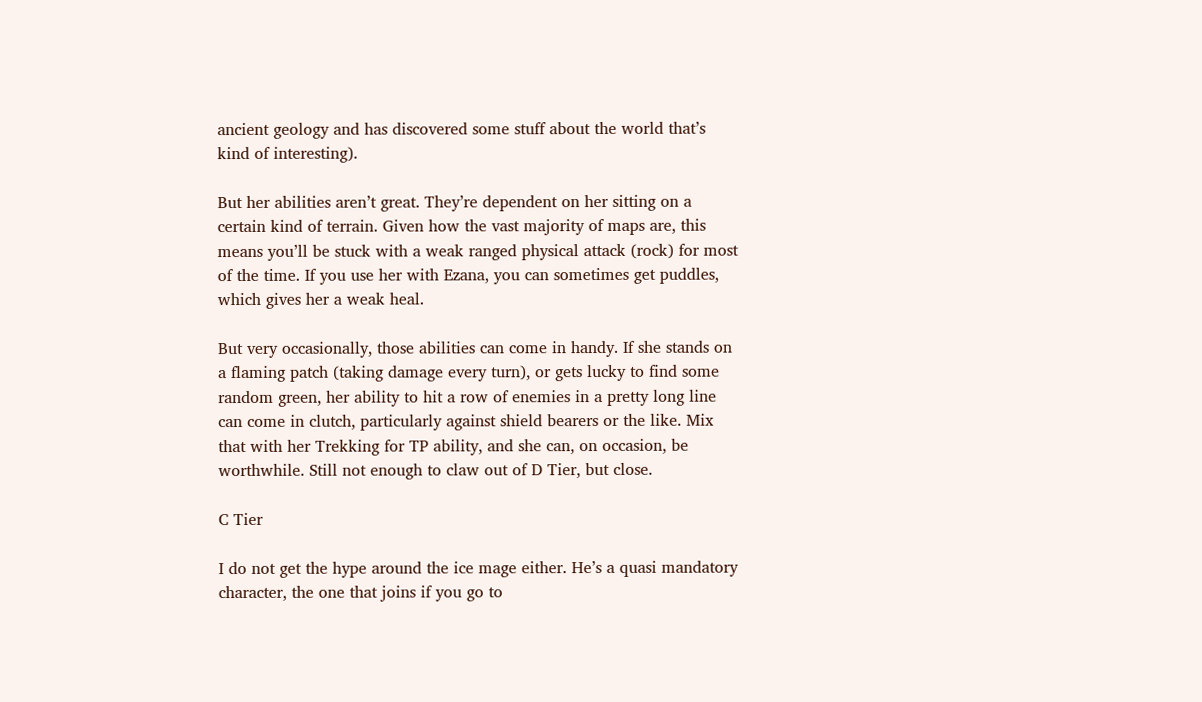ancient geology and has discovered some stuff about the world that’s kind of interesting).

But her abilities aren’t great. They’re dependent on her sitting on a certain kind of terrain. Given how the vast majority of maps are, this means you’ll be stuck with a weak ranged physical attack (rock) for most of the time. If you use her with Ezana, you can sometimes get puddles, which gives her a weak heal.

But very occasionally, those abilities can come in handy. If she stands on a flaming patch (taking damage every turn), or gets lucky to find some random green, her ability to hit a row of enemies in a pretty long line can come in clutch, particularly against shield bearers or the like. Mix that with her Trekking for TP ability, and she can, on occasion, be worthwhile. Still not enough to claw out of D Tier, but close.

C Tier

I do not get the hype around the ice mage either. He’s a quasi mandatory character, the one that joins if you go to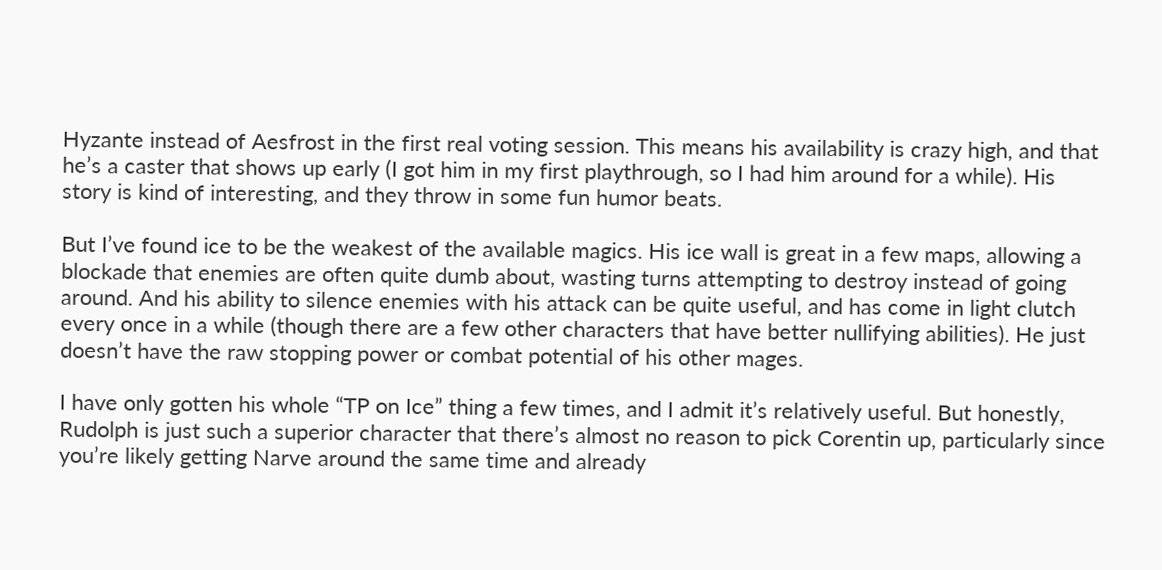Hyzante instead of Aesfrost in the first real voting session. This means his availability is crazy high, and that he’s a caster that shows up early (I got him in my first playthrough, so I had him around for a while). His story is kind of interesting, and they throw in some fun humor beats.

But I’ve found ice to be the weakest of the available magics. His ice wall is great in a few maps, allowing a blockade that enemies are often quite dumb about, wasting turns attempting to destroy instead of going around. And his ability to silence enemies with his attack can be quite useful, and has come in light clutch every once in a while (though there are a few other characters that have better nullifying abilities). He just doesn’t have the raw stopping power or combat potential of his other mages.

I have only gotten his whole “TP on Ice” thing a few times, and I admit it’s relatively useful. But honestly, Rudolph is just such a superior character that there’s almost no reason to pick Corentin up, particularly since you’re likely getting Narve around the same time and already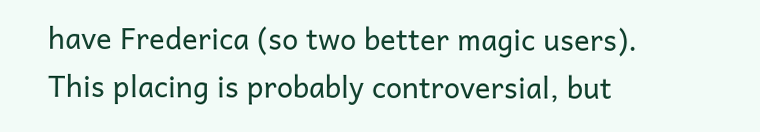have Frederica (so two better magic users). This placing is probably controversial, but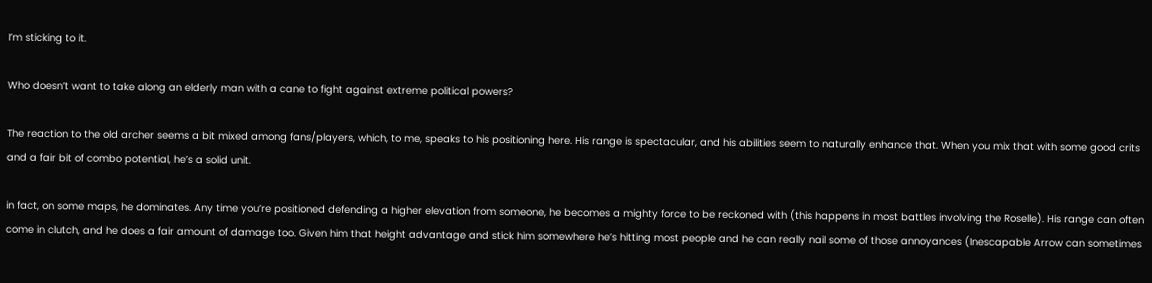I’m sticking to it.

Who doesn’t want to take along an elderly man with a cane to fight against extreme political powers?

The reaction to the old archer seems a bit mixed among fans/players, which, to me, speaks to his positioning here. His range is spectacular, and his abilities seem to naturally enhance that. When you mix that with some good crits and a fair bit of combo potential, he’s a solid unit.

in fact, on some maps, he dominates. Any time you’re positioned defending a higher elevation from someone, he becomes a mighty force to be reckoned with (this happens in most battles involving the Roselle). His range can often come in clutch, and he does a fair amount of damage too. Given him that height advantage and stick him somewhere he’s hitting most people and he can really nail some of those annoyances (Inescapable Arrow can sometimes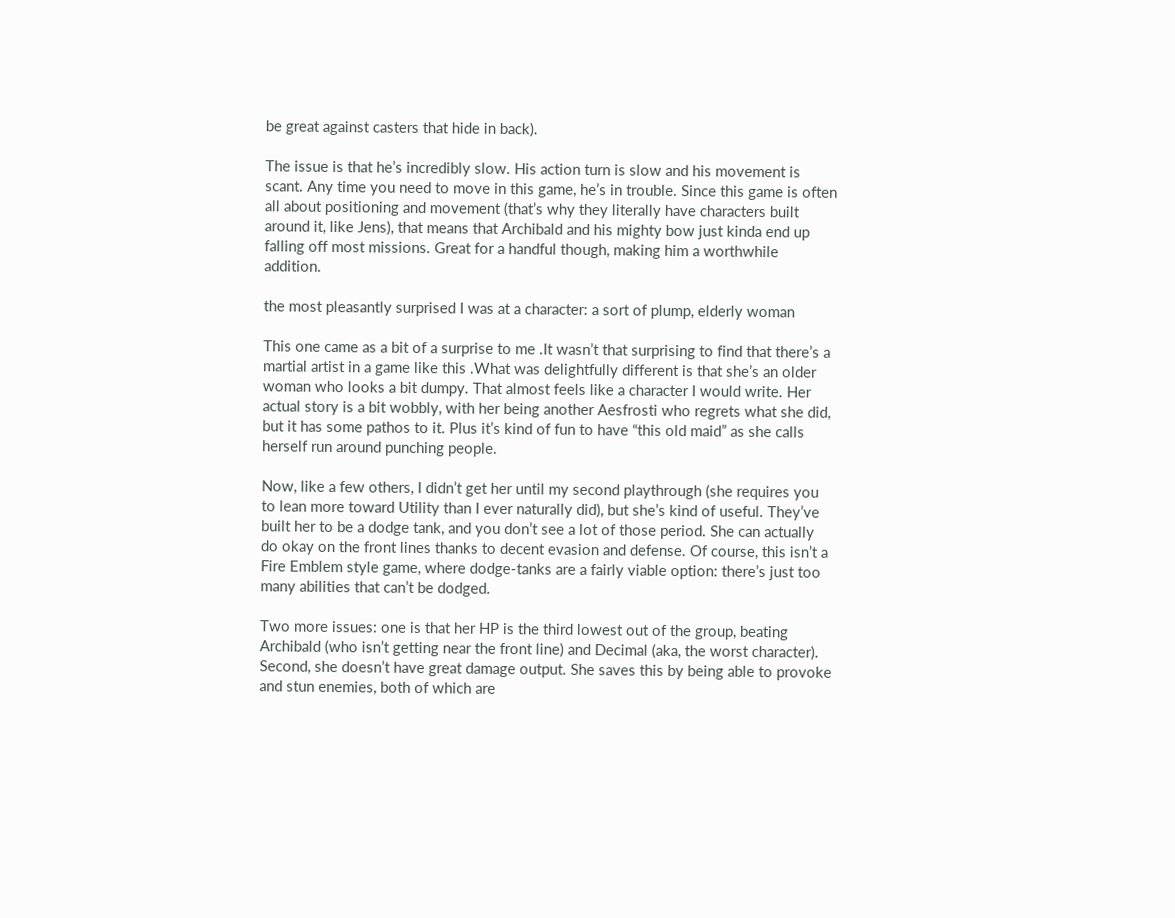be great against casters that hide in back).

The issue is that he’s incredibly slow. His action turn is slow and his movement is scant. Any time you need to move in this game, he’s in trouble. Since this game is often all about positioning and movement (that’s why they literally have characters built around it, like Jens), that means that Archibald and his mighty bow just kinda end up falling off most missions. Great for a handful though, making him a worthwhile addition.

the most pleasantly surprised I was at a character: a sort of plump, elderly woman

This one came as a bit of a surprise to me .It wasn’t that surprising to find that there’s a martial artist in a game like this .What was delightfully different is that she’s an older woman who looks a bit dumpy. That almost feels like a character I would write. Her actual story is a bit wobbly, with her being another Aesfrosti who regrets what she did, but it has some pathos to it. Plus it’s kind of fun to have “this old maid” as she calls herself run around punching people.

Now, like a few others, I didn’t get her until my second playthrough (she requires you to lean more toward Utility than I ever naturally did), but she’s kind of useful. They’ve built her to be a dodge tank, and you don’t see a lot of those period. She can actually do okay on the front lines thanks to decent evasion and defense. Of course, this isn’t a Fire Emblem style game, where dodge-tanks are a fairly viable option: there’s just too many abilities that can’t be dodged.

Two more issues: one is that her HP is the third lowest out of the group, beating Archibald (who isn’t getting near the front line) and Decimal (aka, the worst character). Second, she doesn’t have great damage output. She saves this by being able to provoke and stun enemies, both of which are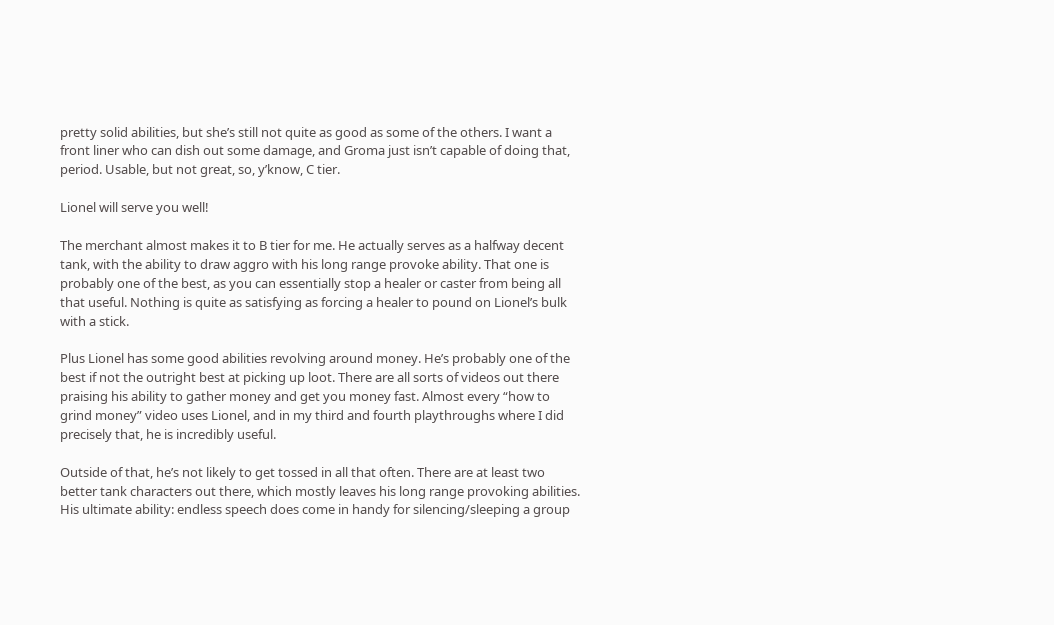pretty solid abilities, but she’s still not quite as good as some of the others. I want a front liner who can dish out some damage, and Groma just isn’t capable of doing that, period. Usable, but not great, so, y’know, C tier.

Lionel will serve you well!

The merchant almost makes it to B tier for me. He actually serves as a halfway decent tank, with the ability to draw aggro with his long range provoke ability. That one is probably one of the best, as you can essentially stop a healer or caster from being all that useful. Nothing is quite as satisfying as forcing a healer to pound on Lionel’s bulk with a stick.

Plus Lionel has some good abilities revolving around money. He’s probably one of the best if not the outright best at picking up loot. There are all sorts of videos out there praising his ability to gather money and get you money fast. Almost every “how to grind money” video uses Lionel, and in my third and fourth playthroughs where I did precisely that, he is incredibly useful.

Outside of that, he’s not likely to get tossed in all that often. There are at least two better tank characters out there, which mostly leaves his long range provoking abilities. His ultimate ability: endless speech does come in handy for silencing/sleeping a group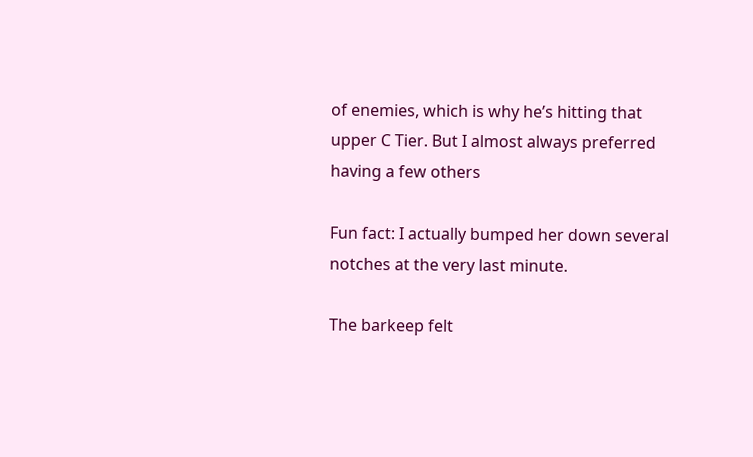of enemies, which is why he’s hitting that upper C Tier. But I almost always preferred having a few others

Fun fact: I actually bumped her down several notches at the very last minute.

The barkeep felt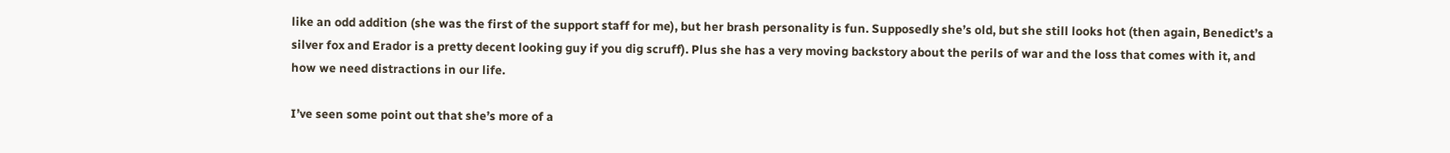like an odd addition (she was the first of the support staff for me), but her brash personality is fun. Supposedly she’s old, but she still looks hot (then again, Benedict’s a silver fox and Erador is a pretty decent looking guy if you dig scruff). Plus she has a very moving backstory about the perils of war and the loss that comes with it, and how we need distractions in our life.

I’ve seen some point out that she’s more of a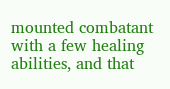mounted combatant with a few healing abilities, and that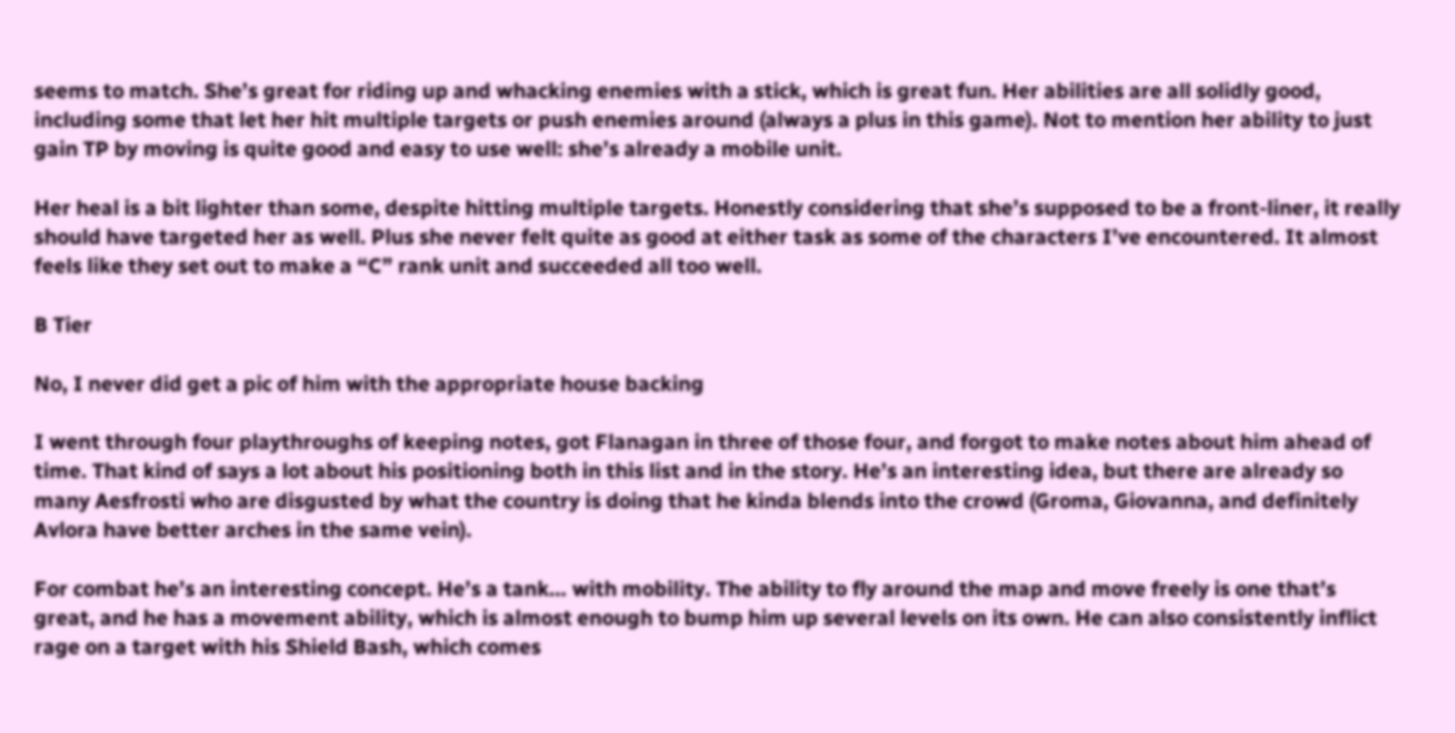seems to match. She’s great for riding up and whacking enemies with a stick, which is great fun. Her abilities are all solidly good, including some that let her hit multiple targets or push enemies around (always a plus in this game). Not to mention her ability to just gain TP by moving is quite good and easy to use well: she’s already a mobile unit.

Her heal is a bit lighter than some, despite hitting multiple targets. Honestly considering that she’s supposed to be a front-liner, it really should have targeted her as well. Plus she never felt quite as good at either task as some of the characters I’ve encountered. It almost feels like they set out to make a “C” rank unit and succeeded all too well.

B Tier

No, I never did get a pic of him with the appropriate house backing

I went through four playthroughs of keeping notes, got Flanagan in three of those four, and forgot to make notes about him ahead of time. That kind of says a lot about his positioning both in this list and in the story. He’s an interesting idea, but there are already so many Aesfrosti who are disgusted by what the country is doing that he kinda blends into the crowd (Groma, Giovanna, and definitely Avlora have better arches in the same vein).

For combat he’s an interesting concept. He’s a tank… with mobility. The ability to fly around the map and move freely is one that’s great, and he has a movement ability, which is almost enough to bump him up several levels on its own. He can also consistently inflict rage on a target with his Shield Bash, which comes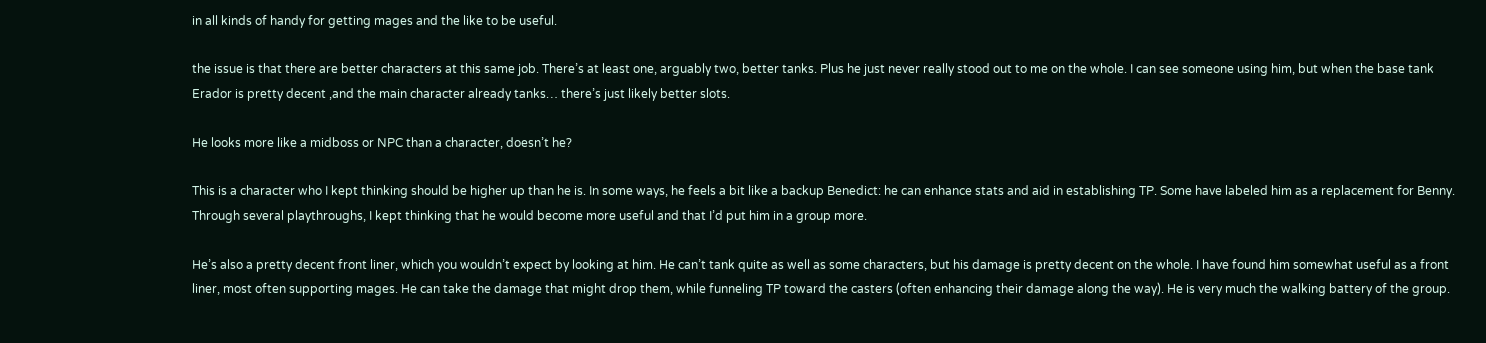in all kinds of handy for getting mages and the like to be useful.

the issue is that there are better characters at this same job. There’s at least one, arguably two, better tanks. Plus he just never really stood out to me on the whole. I can see someone using him, but when the base tank Erador is pretty decent ,and the main character already tanks… there’s just likely better slots.

He looks more like a midboss or NPC than a character, doesn’t he?

This is a character who I kept thinking should be higher up than he is. In some ways, he feels a bit like a backup Benedict: he can enhance stats and aid in establishing TP. Some have labeled him as a replacement for Benny. Through several playthroughs, I kept thinking that he would become more useful and that I’d put him in a group more.

He’s also a pretty decent front liner, which you wouldn’t expect by looking at him. He can’t tank quite as well as some characters, but his damage is pretty decent on the whole. I have found him somewhat useful as a front liner, most often supporting mages. He can take the damage that might drop them, while funneling TP toward the casters (often enhancing their damage along the way). He is very much the walking battery of the group.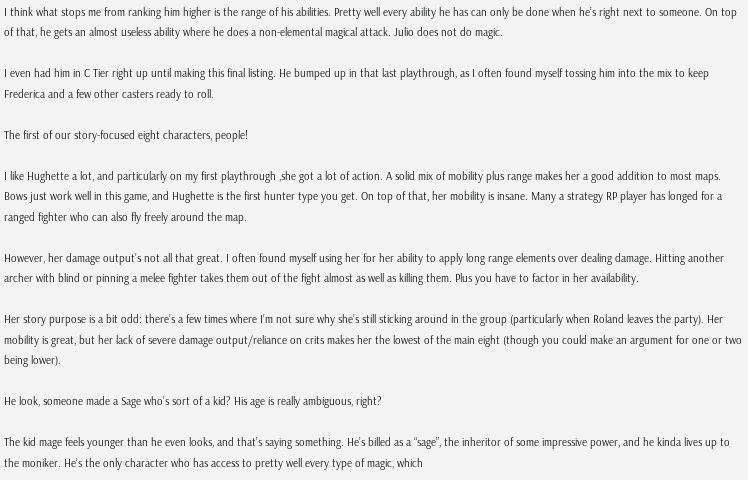I think what stops me from ranking him higher is the range of his abilities. Pretty well every ability he has can only be done when he’s right next to someone. On top of that, he gets an almost useless ability where he does a non-elemental magical attack. Julio does not do magic.

I even had him in C Tier right up until making this final listing. He bumped up in that last playthrough, as I often found myself tossing him into the mix to keep Frederica and a few other casters ready to roll.

The first of our story-focused eight characters, people!

I like Hughette a lot, and particularly on my first playthrough ,she got a lot of action. A solid mix of mobility plus range makes her a good addition to most maps. Bows just work well in this game, and Hughette is the first hunter type you get. On top of that, her mobility is insane. Many a strategy RP player has longed for a ranged fighter who can also fly freely around the map.

However, her damage output’s not all that great. I often found myself using her for her ability to apply long range elements over dealing damage. Hitting another archer with blind or pinning a melee fighter takes them out of the fight almost as well as killing them. Plus you have to factor in her availability.

Her story purpose is a bit odd: there’s a few times where I’m not sure why she’s still sticking around in the group (particularly when Roland leaves the party). Her mobility is great, but her lack of severe damage output/reliance on crits makes her the lowest of the main eight (though you could make an argument for one or two being lower).

He look, someone made a Sage who’s sort of a kid? His age is really ambiguous, right?

The kid mage feels younger than he even looks, and that’s saying something. He’s billed as a “sage”, the inheritor of some impressive power, and he kinda lives up to the moniker. He’s the only character who has access to pretty well every type of magic, which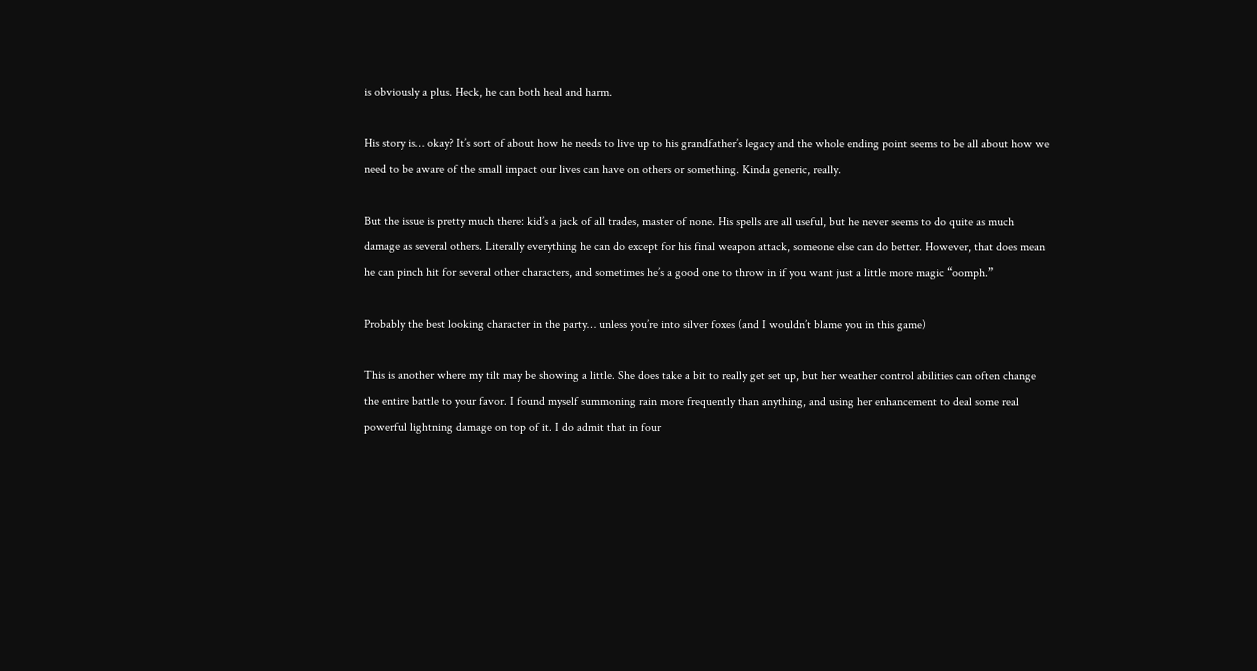is obviously a plus. Heck, he can both heal and harm.

His story is… okay? It’s sort of about how he needs to live up to his grandfather’s legacy and the whole ending point seems to be all about how we need to be aware of the small impact our lives can have on others or something. Kinda generic, really.

But the issue is pretty much there: kid’s a jack of all trades, master of none. His spells are all useful, but he never seems to do quite as much damage as several others. Literally everything he can do except for his final weapon attack, someone else can do better. However, that does mean he can pinch hit for several other characters, and sometimes he’s a good one to throw in if you want just a little more magic “oomph.”

Probably the best looking character in the party… unless you’re into silver foxes (and I wouldn’t blame you in this game)

This is another where my tilt may be showing a little. She does take a bit to really get set up, but her weather control abilities can often change the entire battle to your favor. I found myself summoning rain more frequently than anything, and using her enhancement to deal some real powerful lightning damage on top of it. I do admit that in four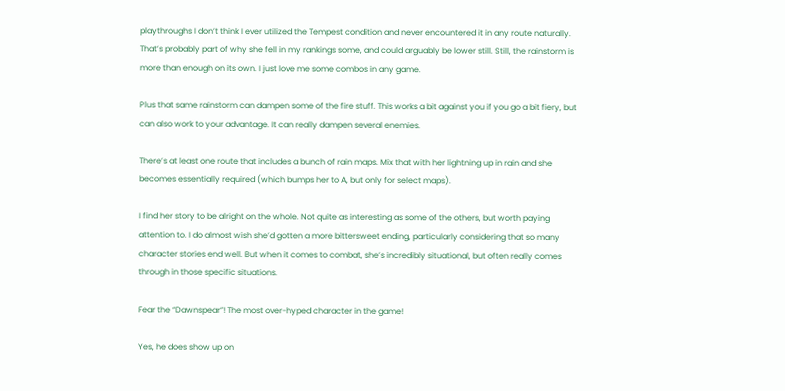playthroughs I don’t think I ever utilized the Tempest condition and never encountered it in any route naturally. That’s probably part of why she fell in my rankings some, and could arguably be lower still. Still, the rainstorm is more than enough on its own. I just love me some combos in any game.

Plus that same rainstorm can dampen some of the fire stuff. This works a bit against you if you go a bit fiery, but can also work to your advantage. It can really dampen several enemies.

There’s at least one route that includes a bunch of rain maps. Mix that with her lightning up in rain and she becomes essentially required (which bumps her to A, but only for select maps).

I find her story to be alright on the whole. Not quite as interesting as some of the others, but worth paying attention to. I do almost wish she’d gotten a more bittersweet ending, particularly considering that so many character stories end well. But when it comes to combat, she’s incredibly situational, but often really comes through in those specific situations.

Fear the “Dawnspear”! The most over-hyped character in the game!

Yes, he does show up on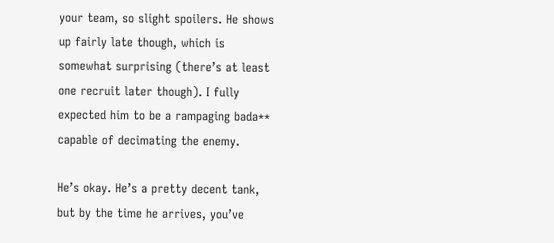your team, so slight spoilers. He shows up fairly late though, which is somewhat surprising (there’s at least one recruit later though). I fully expected him to be a rampaging bada** capable of decimating the enemy.

He’s okay. He’s a pretty decent tank, but by the time he arrives, you’ve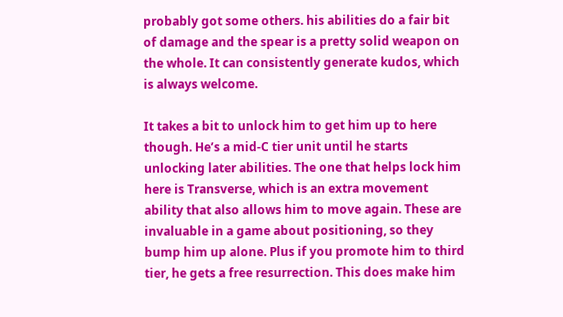probably got some others. his abilities do a fair bit of damage and the spear is a pretty solid weapon on the whole. It can consistently generate kudos, which is always welcome.

It takes a bit to unlock him to get him up to here though. He’s a mid-C tier unit until he starts unlocking later abilities. The one that helps lock him here is Transverse, which is an extra movement ability that also allows him to move again. These are invaluable in a game about positioning, so they bump him up alone. Plus if you promote him to third tier, he gets a free resurrection. This does make him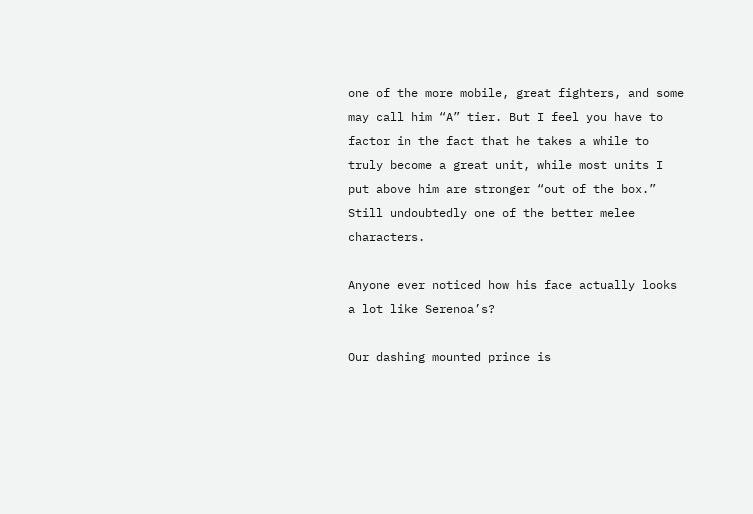one of the more mobile, great fighters, and some may call him “A” tier. But I feel you have to factor in the fact that he takes a while to truly become a great unit, while most units I put above him are stronger “out of the box.” Still undoubtedly one of the better melee characters.

Anyone ever noticed how his face actually looks a lot like Serenoa’s?

Our dashing mounted prince is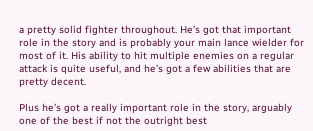a pretty solid fighter throughout. He’s got that important role in the story and is probably your main lance wielder for most of it. His ability to hit multiple enemies on a regular attack is quite useful, and he’s got a few abilities that are pretty decent.

Plus he’s got a really important role in the story, arguably one of the best if not the outright best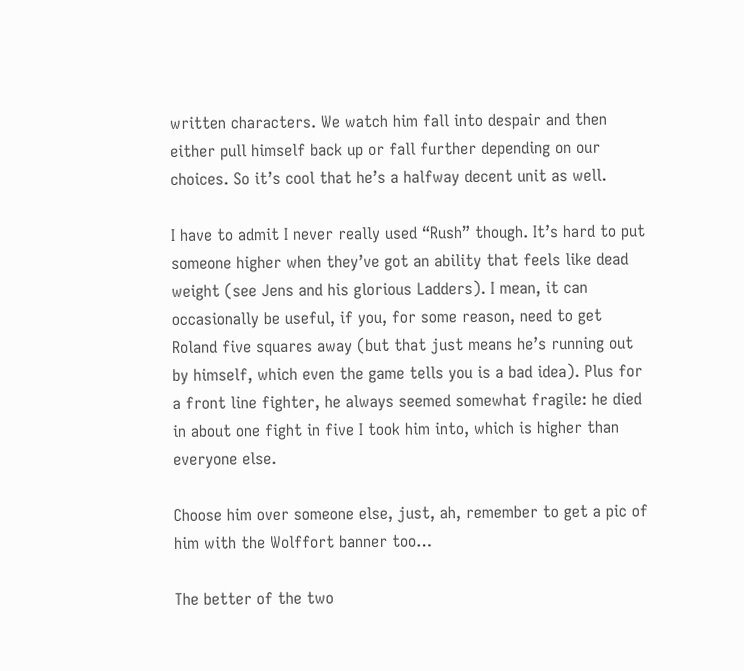written characters. We watch him fall into despair and then either pull himself back up or fall further depending on our choices. So it’s cool that he’s a halfway decent unit as well.

I have to admit I never really used “Rush” though. It’s hard to put someone higher when they’ve got an ability that feels like dead weight (see Jens and his glorious Ladders). I mean, it can occasionally be useful, if you, for some reason, need to get Roland five squares away (but that just means he’s running out by himself, which even the game tells you is a bad idea). Plus for a front line fighter, he always seemed somewhat fragile: he died in about one fight in five I took him into, which is higher than everyone else.

Choose him over someone else, just, ah, remember to get a pic of him with the Wolffort banner too…

The better of the two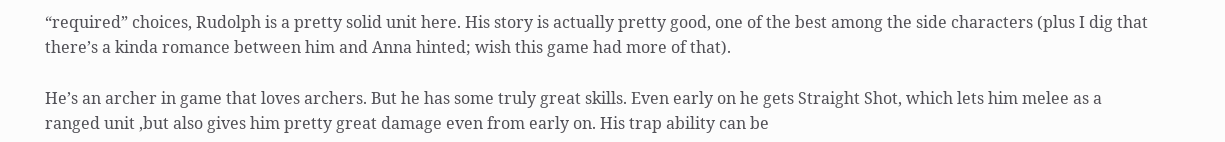“required” choices, Rudolph is a pretty solid unit here. His story is actually pretty good, one of the best among the side characters (plus I dig that there’s a kinda romance between him and Anna hinted; wish this game had more of that).

He’s an archer in game that loves archers. But he has some truly great skills. Even early on he gets Straight Shot, which lets him melee as a ranged unit ,but also gives him pretty great damage even from early on. His trap ability can be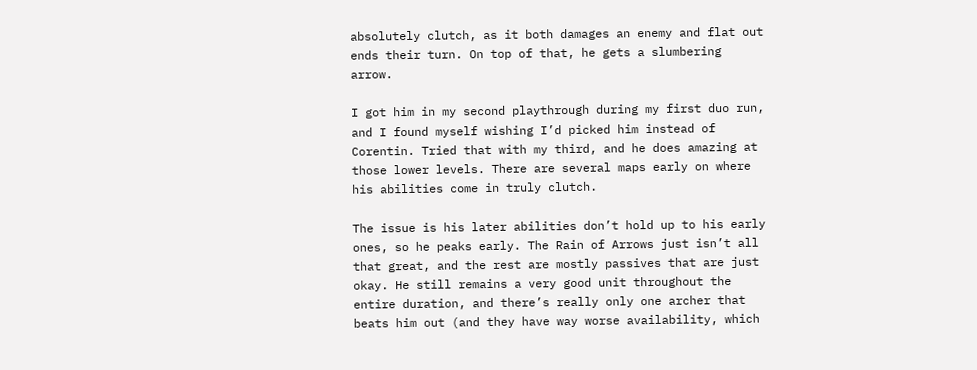absolutely clutch, as it both damages an enemy and flat out ends their turn. On top of that, he gets a slumbering arrow.

I got him in my second playthrough during my first duo run, and I found myself wishing I’d picked him instead of Corentin. Tried that with my third, and he does amazing at those lower levels. There are several maps early on where his abilities come in truly clutch.

The issue is his later abilities don’t hold up to his early ones, so he peaks early. The Rain of Arrows just isn’t all that great, and the rest are mostly passives that are just okay. He still remains a very good unit throughout the entire duration, and there’s really only one archer that beats him out (and they have way worse availability, which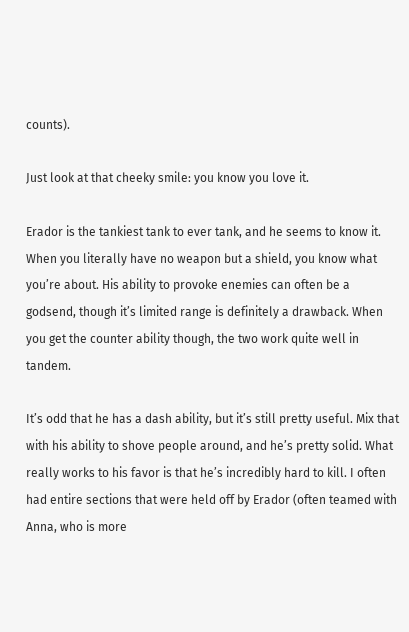counts).

Just look at that cheeky smile: you know you love it.

Erador is the tankiest tank to ever tank, and he seems to know it. When you literally have no weapon but a shield, you know what you’re about. His ability to provoke enemies can often be a godsend, though it’s limited range is definitely a drawback. When you get the counter ability though, the two work quite well in tandem.

It’s odd that he has a dash ability, but it’s still pretty useful. Mix that with his ability to shove people around, and he’s pretty solid. What really works to his favor is that he’s incredibly hard to kill. I often had entire sections that were held off by Erador (often teamed with Anna, who is more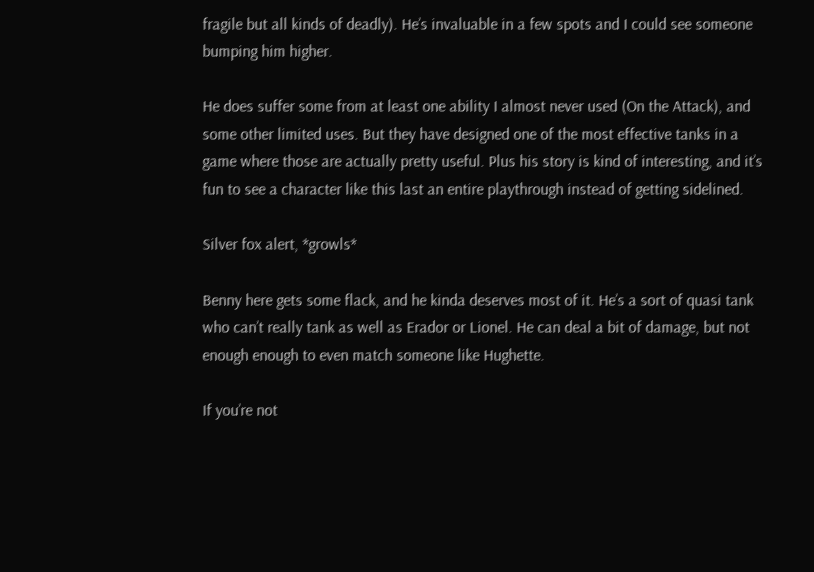fragile but all kinds of deadly). He’s invaluable in a few spots and I could see someone bumping him higher.

He does suffer some from at least one ability I almost never used (On the Attack), and some other limited uses. But they have designed one of the most effective tanks in a game where those are actually pretty useful. Plus his story is kind of interesting, and it’s fun to see a character like this last an entire playthrough instead of getting sidelined.

Silver fox alert, *growls*

Benny here gets some flack, and he kinda deserves most of it. He’s a sort of quasi tank who can’t really tank as well as Erador or Lionel. He can deal a bit of damage, but not enough enough to even match someone like Hughette.

If you’re not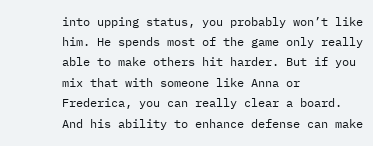into upping status, you probably won’t like him. He spends most of the game only really able to make others hit harder. But if you mix that with someone like Anna or Frederica, you can really clear a board. And his ability to enhance defense can make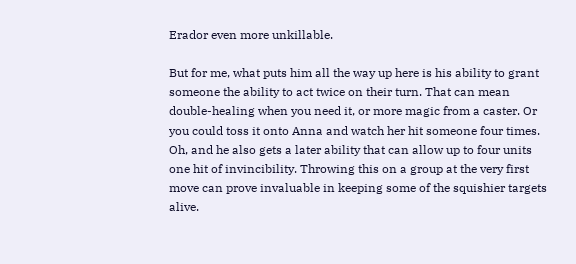Erador even more unkillable.

But for me, what puts him all the way up here is his ability to grant someone the ability to act twice on their turn. That can mean double-healing when you need it, or more magic from a caster. Or you could toss it onto Anna and watch her hit someone four times. Oh, and he also gets a later ability that can allow up to four units one hit of invincibility. Throwing this on a group at the very first move can prove invaluable in keeping some of the squishier targets alive.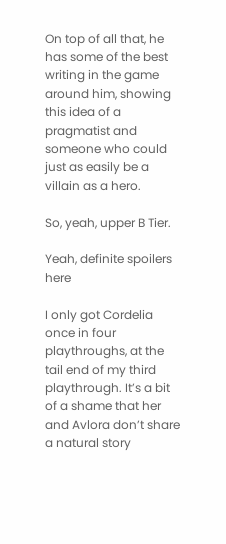On top of all that, he has some of the best writing in the game around him, showing this idea of a pragmatist and someone who could just as easily be a villain as a hero.

So, yeah, upper B Tier.

Yeah, definite spoilers here

I only got Cordelia once in four playthroughs, at the tail end of my third playthrough. It’s a bit of a shame that her and Avlora don’t share a natural story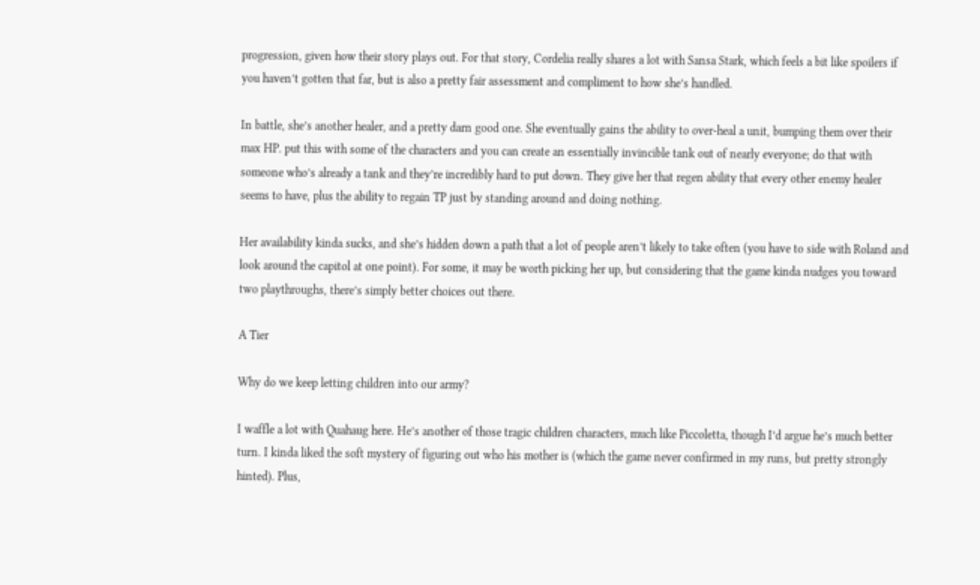progression, given how their story plays out. For that story, Cordelia really shares a lot with Sansa Stark, which feels a bit like spoilers if you haven’t gotten that far, but is also a pretty fair assessment and compliment to how she’s handled.

In battle, she’s another healer, and a pretty darn good one. She eventually gains the ability to over-heal a unit, bumping them over their max HP. put this with some of the characters and you can create an essentially invincible tank out of nearly everyone; do that with someone who’s already a tank and they’re incredibly hard to put down. They give her that regen ability that every other enemy healer seems to have, plus the ability to regain TP just by standing around and doing nothing.

Her availability kinda sucks, and she’s hidden down a path that a lot of people aren’t likely to take often (you have to side with Roland and look around the capitol at one point). For some, it may be worth picking her up, but considering that the game kinda nudges you toward two playthroughs, there’s simply better choices out there.

A Tier

Why do we keep letting children into our army?

I waffle a lot with Quahaug here. He’s another of those tragic children characters, much like Piccoletta, though I’d argue he’s much better turn. I kinda liked the soft mystery of figuring out who his mother is (which the game never confirmed in my runs, but pretty strongly hinted). Plus,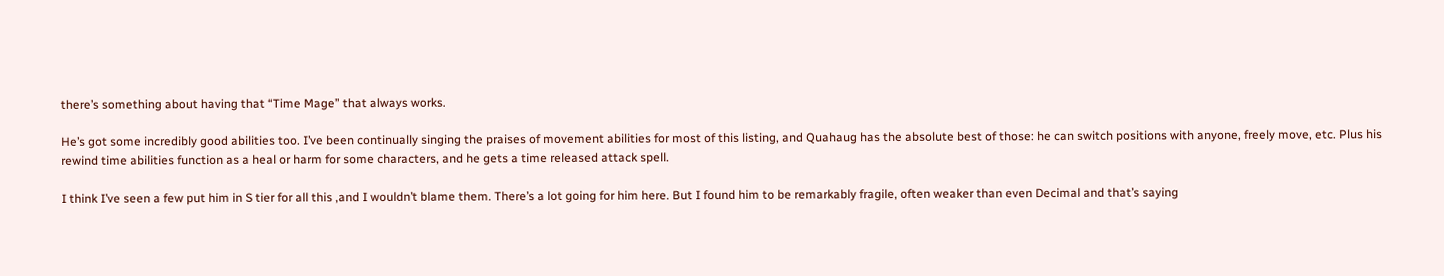there’s something about having that “Time Mage” that always works.

He’s got some incredibly good abilities too. I’ve been continually singing the praises of movement abilities for most of this listing, and Quahaug has the absolute best of those: he can switch positions with anyone, freely move, etc. Plus his rewind time abilities function as a heal or harm for some characters, and he gets a time released attack spell.

I think I’ve seen a few put him in S tier for all this ,and I wouldn’t blame them. There’s a lot going for him here. But I found him to be remarkably fragile, often weaker than even Decimal and that’s saying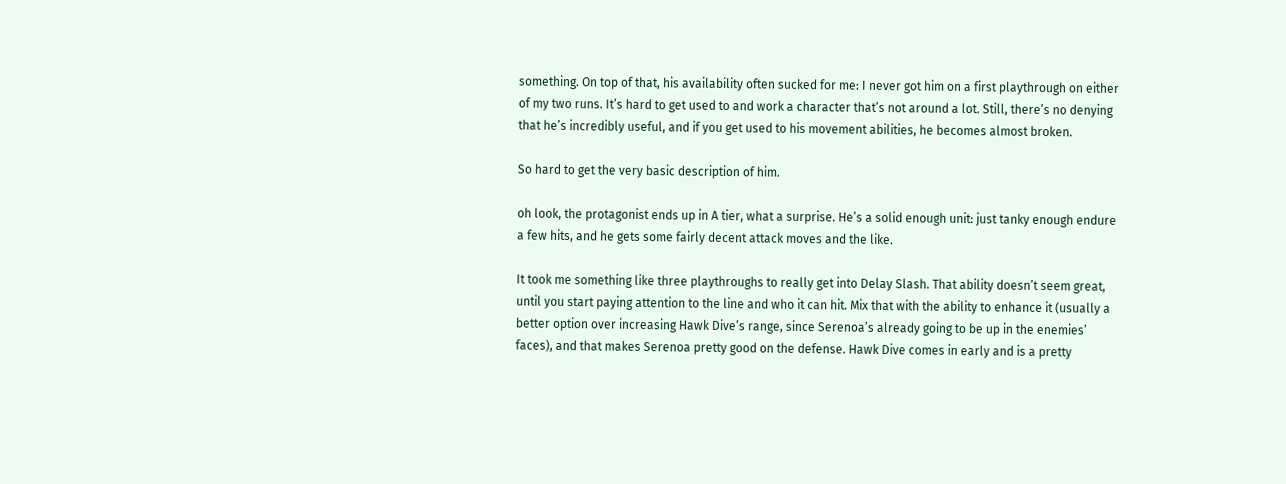something. On top of that, his availability often sucked for me: I never got him on a first playthrough on either of my two runs. It’s hard to get used to and work a character that’s not around a lot. Still, there’s no denying that he’s incredibly useful, and if you get used to his movement abilities, he becomes almost broken.

So hard to get the very basic description of him.

oh look, the protagonist ends up in A tier, what a surprise. He’s a solid enough unit: just tanky enough endure a few hits, and he gets some fairly decent attack moves and the like.

It took me something like three playthroughs to really get into Delay Slash. That ability doesn’t seem great, until you start paying attention to the line and who it can hit. Mix that with the ability to enhance it (usually a better option over increasing Hawk Dive’s range, since Serenoa’s already going to be up in the enemies’ faces), and that makes Serenoa pretty good on the defense. Hawk Dive comes in early and is a pretty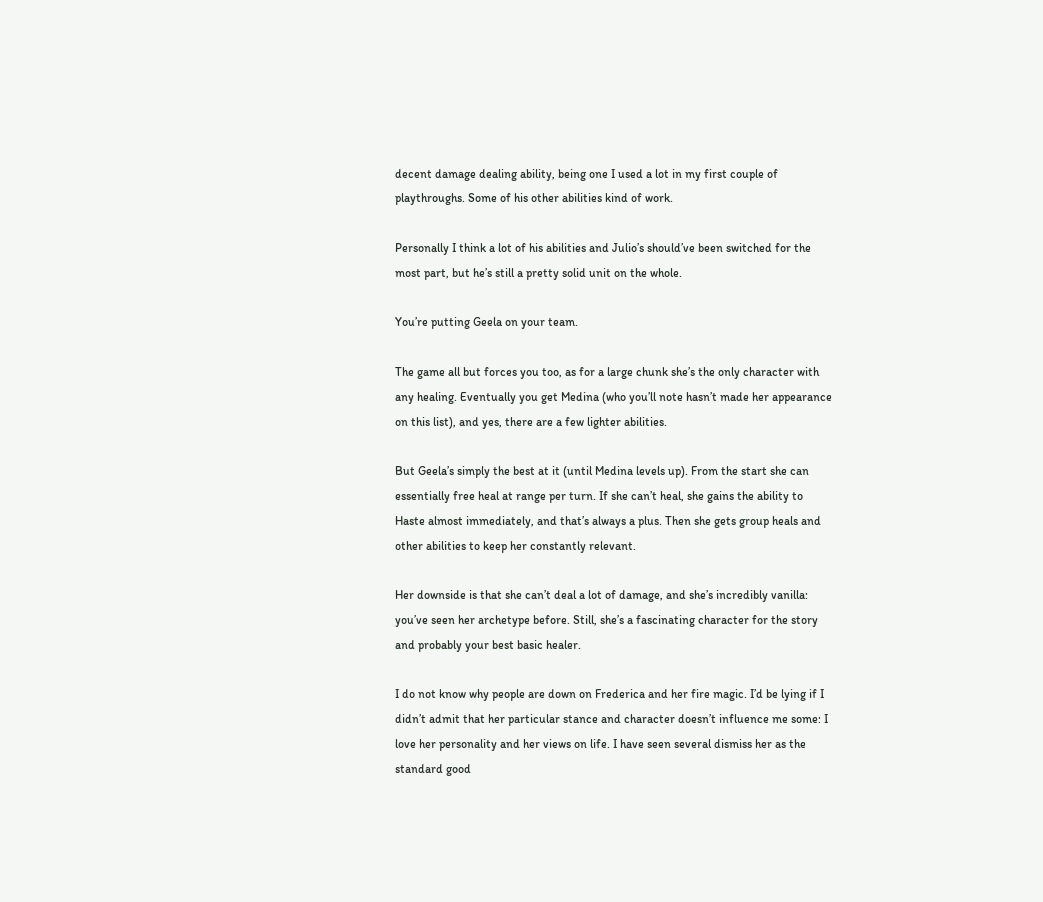decent damage dealing ability, being one I used a lot in my first couple of playthroughs. Some of his other abilities kind of work.

Personally I think a lot of his abilities and Julio’s should’ve been switched for the most part, but he’s still a pretty solid unit on the whole.

You’re putting Geela on your team.

The game all but forces you too, as for a large chunk she’s the only character with any healing. Eventually you get Medina (who you’ll note hasn’t made her appearance on this list), and yes, there are a few lighter abilities.

But Geela’s simply the best at it (until Medina levels up). From the start she can essentially free heal at range per turn. If she can’t heal, she gains the ability to Haste almost immediately, and that’s always a plus. Then she gets group heals and other abilities to keep her constantly relevant.

Her downside is that she can’t deal a lot of damage, and she’s incredibly vanilla: you’ve seen her archetype before. Still, she’s a fascinating character for the story and probably your best basic healer.

I do not know why people are down on Frederica and her fire magic. I’d be lying if I didn’t admit that her particular stance and character doesn’t influence me some: I love her personality and her views on life. I have seen several dismiss her as the standard good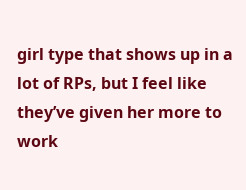girl type that shows up in a lot of RPs, but I feel like they’ve given her more to work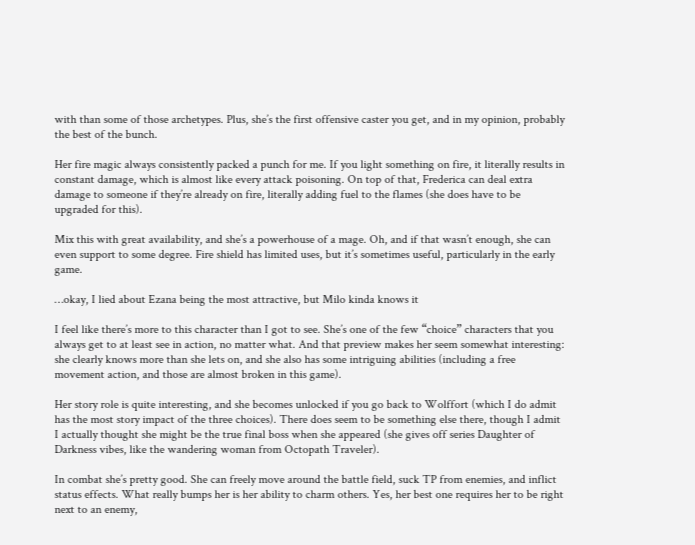with than some of those archetypes. Plus, she’s the first offensive caster you get, and in my opinion, probably the best of the bunch.

Her fire magic always consistently packed a punch for me. If you light something on fire, it literally results in constant damage, which is almost like every attack poisoning. On top of that, Frederica can deal extra damage to someone if they’re already on fire, literally adding fuel to the flames (she does have to be upgraded for this).

Mix this with great availability, and she’s a powerhouse of a mage. Oh, and if that wasn’t enough, she can even support to some degree. Fire shield has limited uses, but it’s sometimes useful, particularly in the early game.

…okay, I lied about Ezana being the most attractive, but Milo kinda knows it

I feel like there’s more to this character than I got to see. She’s one of the few “choice” characters that you always get to at least see in action, no matter what. And that preview makes her seem somewhat interesting: she clearly knows more than she lets on, and she also has some intriguing abilities (including a free movement action, and those are almost broken in this game).

Her story role is quite interesting, and she becomes unlocked if you go back to Wolffort (which I do admit has the most story impact of the three choices). There does seem to be something else there, though I admit I actually thought she might be the true final boss when she appeared (she gives off series Daughter of Darkness vibes, like the wandering woman from Octopath Traveler).

In combat she’s pretty good. She can freely move around the battle field, suck TP from enemies, and inflict status effects. What really bumps her is her ability to charm others. Yes, her best one requires her to be right next to an enemy,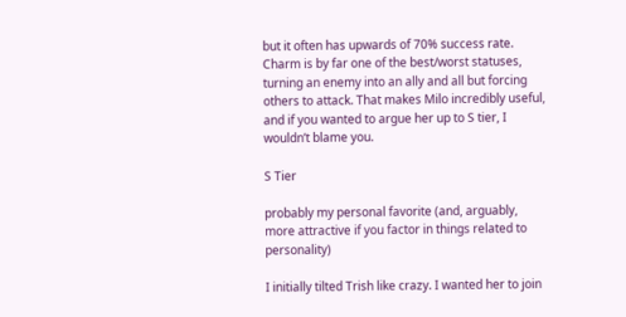but it often has upwards of 70% success rate. Charm is by far one of the best/worst statuses, turning an enemy into an ally and all but forcing others to attack. That makes Milo incredibly useful, and if you wanted to argue her up to S tier, I wouldn’t blame you.

S Tier

probably my personal favorite (and, arguably, more attractive if you factor in things related to personality)

I initially tilted Trish like crazy. I wanted her to join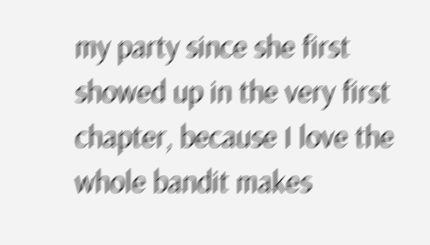my party since she first showed up in the very first chapter, because I love the whole bandit makes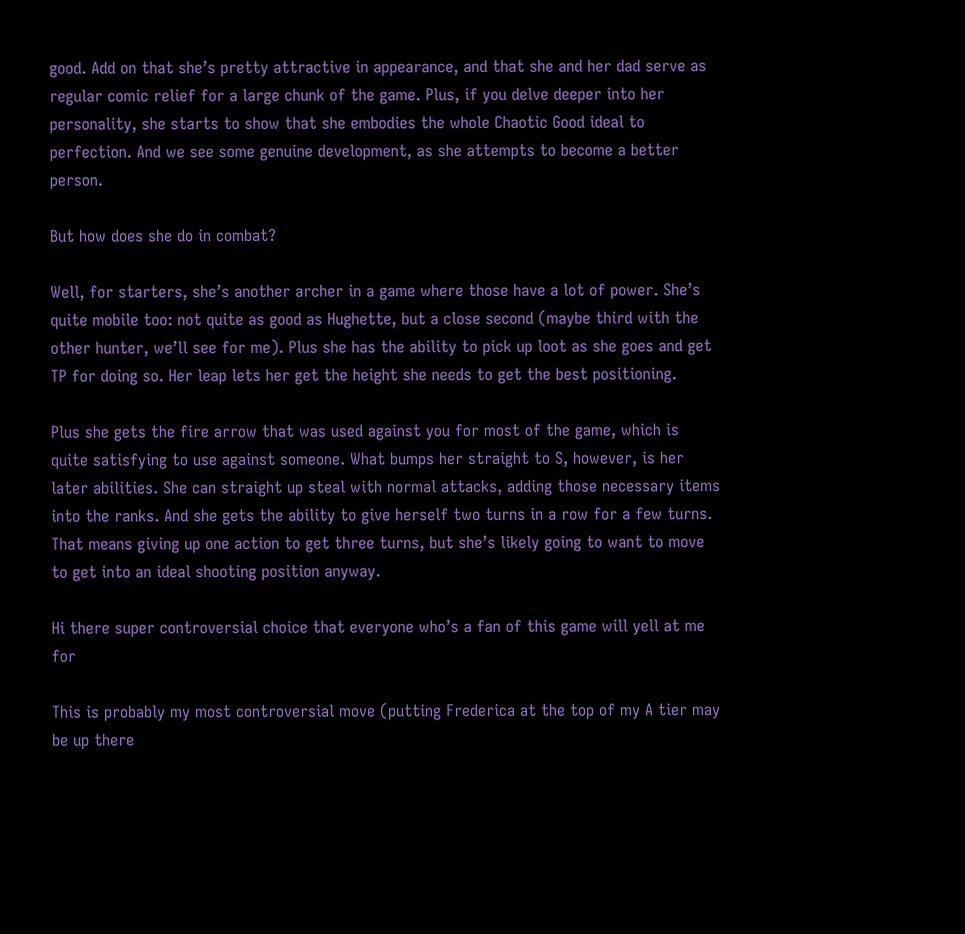good. Add on that she’s pretty attractive in appearance, and that she and her dad serve as regular comic relief for a large chunk of the game. Plus, if you delve deeper into her personality, she starts to show that she embodies the whole Chaotic Good ideal to perfection. And we see some genuine development, as she attempts to become a better person.

But how does she do in combat?

Well, for starters, she’s another archer in a game where those have a lot of power. She’s quite mobile too: not quite as good as Hughette, but a close second (maybe third with the other hunter, we’ll see for me). Plus she has the ability to pick up loot as she goes and get TP for doing so. Her leap lets her get the height she needs to get the best positioning.

Plus she gets the fire arrow that was used against you for most of the game, which is quite satisfying to use against someone. What bumps her straight to S, however, is her later abilities. She can straight up steal with normal attacks, adding those necessary items into the ranks. And she gets the ability to give herself two turns in a row for a few turns. That means giving up one action to get three turns, but she’s likely going to want to move to get into an ideal shooting position anyway.

Hi there super controversial choice that everyone who’s a fan of this game will yell at me for

This is probably my most controversial move (putting Frederica at the top of my A tier may be up there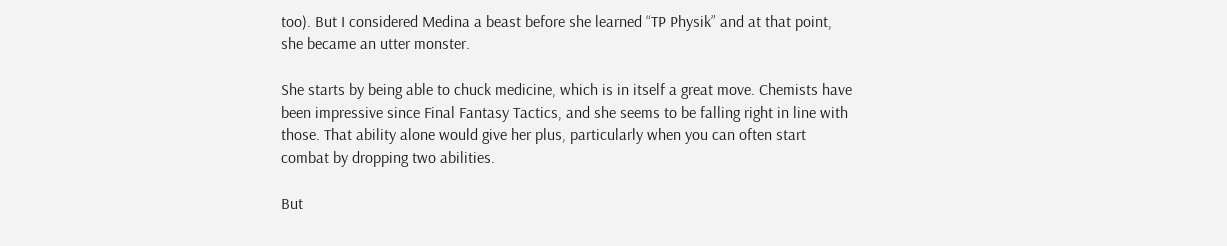too). But I considered Medina a beast before she learned “TP Physik” and at that point, she became an utter monster.

She starts by being able to chuck medicine, which is in itself a great move. Chemists have been impressive since Final Fantasy Tactics, and she seems to be falling right in line with those. That ability alone would give her plus, particularly when you can often start combat by dropping two abilities.

But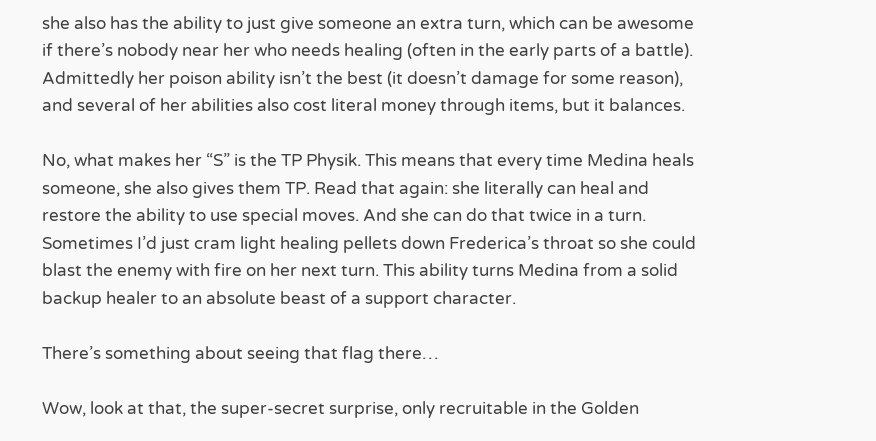she also has the ability to just give someone an extra turn, which can be awesome if there’s nobody near her who needs healing (often in the early parts of a battle). Admittedly her poison ability isn’t the best (it doesn’t damage for some reason), and several of her abilities also cost literal money through items, but it balances.

No, what makes her “S” is the TP Physik. This means that every time Medina heals someone, she also gives them TP. Read that again: she literally can heal and restore the ability to use special moves. And she can do that twice in a turn. Sometimes I’d just cram light healing pellets down Frederica’s throat so she could blast the enemy with fire on her next turn. This ability turns Medina from a solid backup healer to an absolute beast of a support character.

There’s something about seeing that flag there…

Wow, look at that, the super-secret surprise, only recruitable in the Golden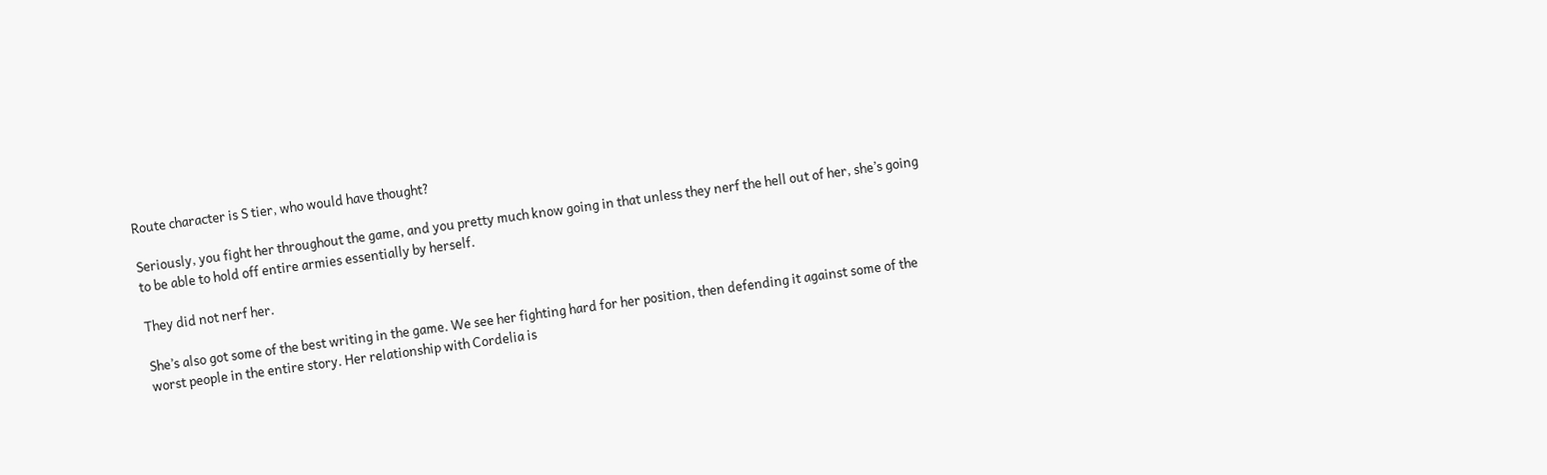Route character is S tier, who would have thought?

Seriously, you fight her throughout the game, and you pretty much know going in that unless they nerf the hell out of her, she’s going to be able to hold off entire armies essentially by herself.

They did not nerf her.

She’s also got some of the best writing in the game. We see her fighting hard for her position, then defending it against some of the worst people in the entire story. Her relationship with Cordelia is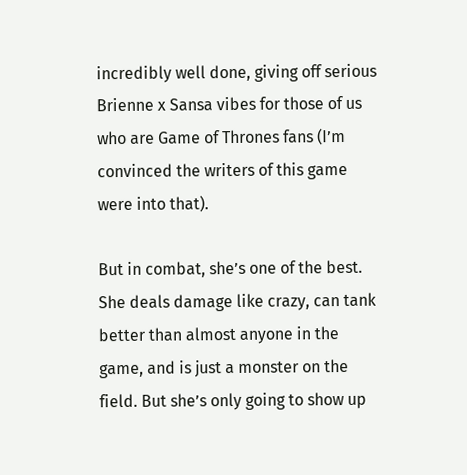incredibly well done, giving off serious Brienne x Sansa vibes for those of us who are Game of Thrones fans (I’m convinced the writers of this game were into that).

But in combat, she’s one of the best. She deals damage like crazy, can tank better than almost anyone in the game, and is just a monster on the field. But she’s only going to show up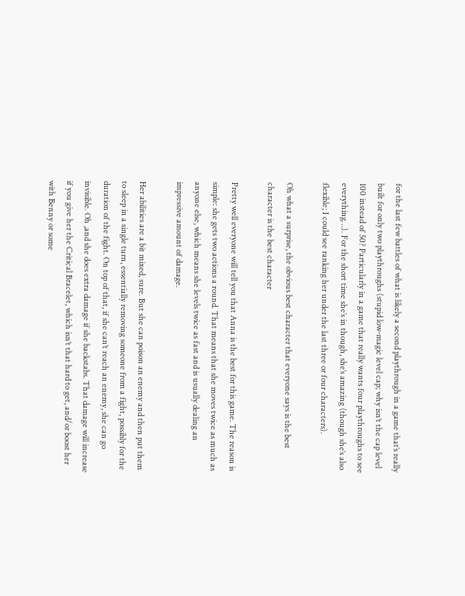for the last few battles of what is likely a second playthrough in a game that’s really built for only two playthroughs (stupid low-magic level cap; why isn’t the cap level 100 instead of 50? Particularly in a game that really wants four playthroughs to see everything…). For the short time she’s in though, she’s amazing (though she’s also flexible; I could see ranking her under the last three or four characters).

Oh what a surprise, the obvious best character that everyone says is the best character is the best character

Pretty well everyone will tell you that Anna is the best for this game. The reason is simple: she gets two actions a round. That means that she moves twice as much as anyone else, which means she levels twice as fast and is usually dealing an impressive amount of damage.

Her abilities are a bit mixed, sure. But she can poison an enemy and then put them to sleep in a single turn, essentially removing someone from a fight, possibly for the duration of the fight. On top of that, if she can’t reach an enemy, she can go invisible. Oh ,and she does extra damage if she backstabs. That damage will increase if you give her the Critical Bracelet, which isn’t that hard to get, and/or boost her with Benny or some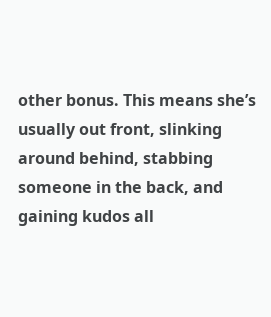other bonus. This means she’s usually out front, slinking around behind, stabbing someone in the back, and gaining kudos all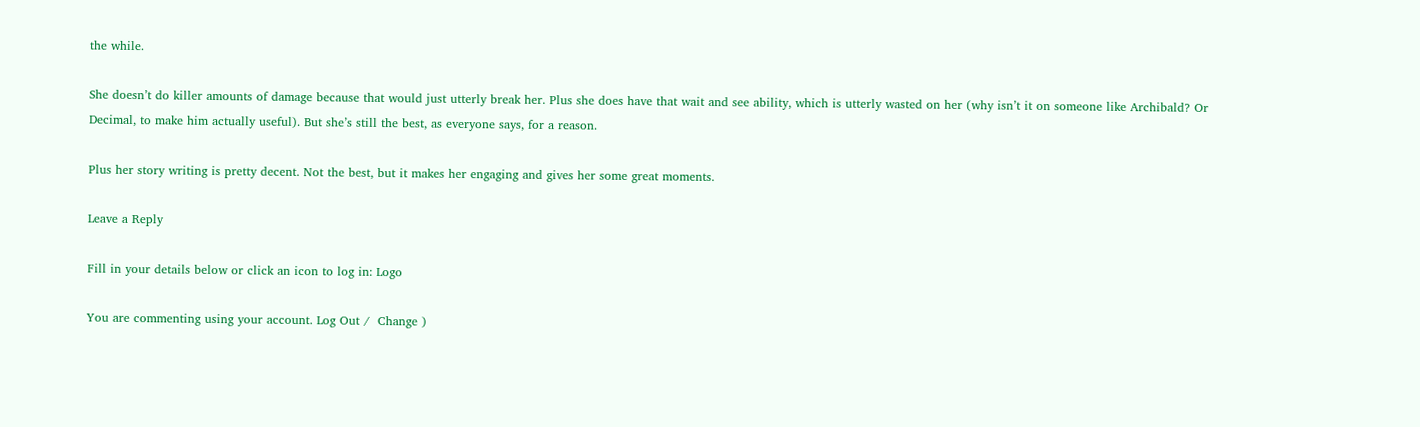the while.

She doesn’t do killer amounts of damage because that would just utterly break her. Plus she does have that wait and see ability, which is utterly wasted on her (why isn’t it on someone like Archibald? Or Decimal, to make him actually useful). But she’s still the best, as everyone says, for a reason.

Plus her story writing is pretty decent. Not the best, but it makes her engaging and gives her some great moments.

Leave a Reply

Fill in your details below or click an icon to log in: Logo

You are commenting using your account. Log Out /  Change )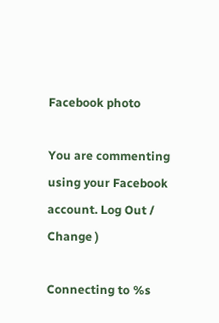Facebook photo

You are commenting using your Facebook account. Log Out /  Change )

Connecting to %s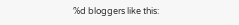%d bloggers like this: